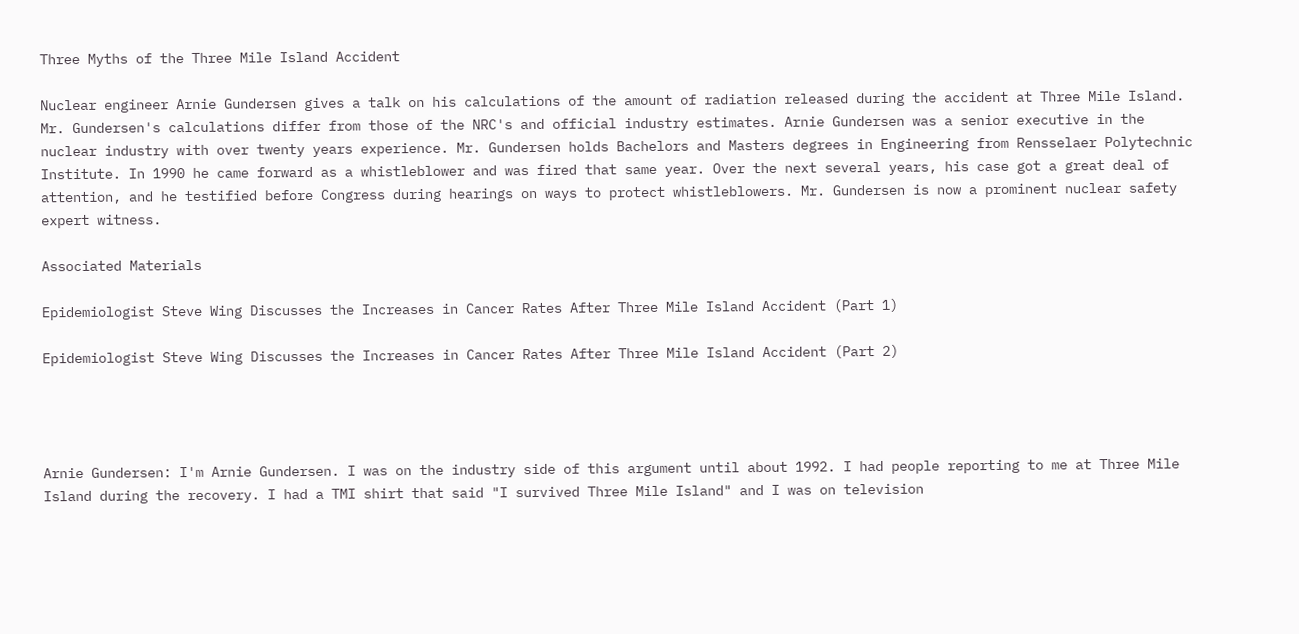Three Myths of the Three Mile Island Accident

Nuclear engineer Arnie Gundersen gives a talk on his calculations of the amount of radiation released during the accident at Three Mile Island. Mr. Gundersen's calculations differ from those of the NRC's and official industry estimates. Arnie Gundersen was a senior executive in the nuclear industry with over twenty years experience. Mr. Gundersen holds Bachelors and Masters degrees in Engineering from Rensselaer Polytechnic Institute. In 1990 he came forward as a whistleblower and was fired that same year. Over the next several years, his case got a great deal of attention, and he testified before Congress during hearings on ways to protect whistleblowers. Mr. Gundersen is now a prominent nuclear safety expert witness.

Associated Materials

Epidemiologist Steve Wing Discusses the Increases in Cancer Rates After Three Mile Island Accident (Part 1)

Epidemiologist Steve Wing Discusses the Increases in Cancer Rates After Three Mile Island Accident (Part 2)




Arnie Gundersen: I'm Arnie Gundersen. I was on the industry side of this argument until about 1992. I had people reporting to me at Three Mile Island during the recovery. I had a TMI shirt that said "I survived Three Mile Island" and I was on television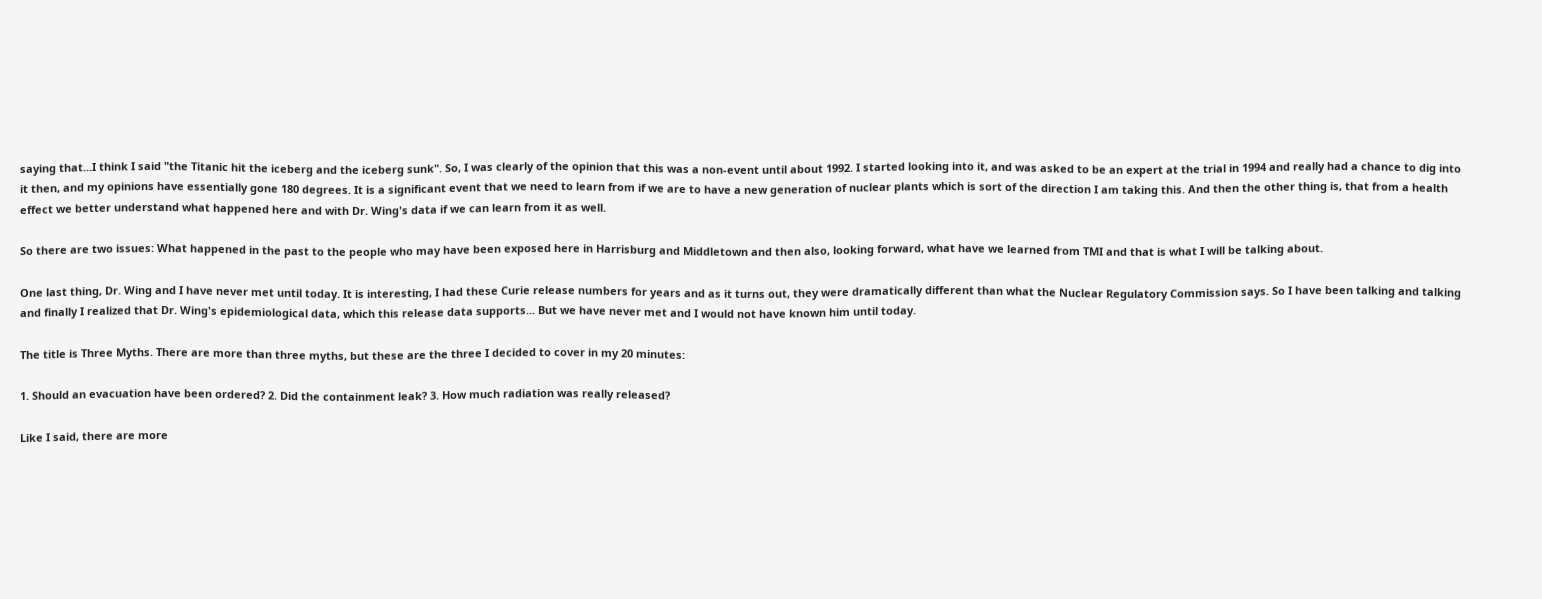saying that...I think I said "the Titanic hit the iceberg and the iceberg sunk". So, I was clearly of the opinion that this was a non-event until about 1992. I started looking into it, and was asked to be an expert at the trial in 1994 and really had a chance to dig into it then, and my opinions have essentially gone 180 degrees. It is a significant event that we need to learn from if we are to have a new generation of nuclear plants which is sort of the direction I am taking this. And then the other thing is, that from a health effect we better understand what happened here and with Dr. Wing's data if we can learn from it as well.

So there are two issues: What happened in the past to the people who may have been exposed here in Harrisburg and Middletown and then also, looking forward, what have we learned from TMI and that is what I will be talking about.

One last thing, Dr. Wing and I have never met until today. It is interesting, I had these Curie release numbers for years and as it turns out, they were dramatically different than what the Nuclear Regulatory Commission says. So I have been talking and talking and finally I realized that Dr. Wing's epidemiological data, which this release data supports... But we have never met and I would not have known him until today.

The title is Three Myths. There are more than three myths, but these are the three I decided to cover in my 20 minutes:

1. Should an evacuation have been ordered? 2. Did the containment leak? 3. How much radiation was really released?

Like I said, there are more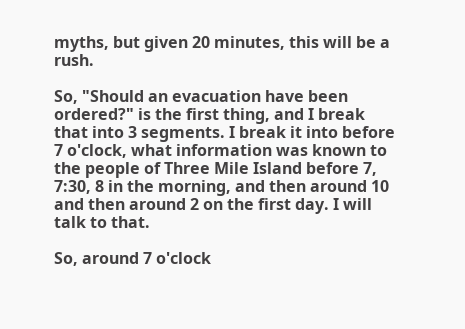myths, but given 20 minutes, this will be a rush.

So, "Should an evacuation have been ordered?" is the first thing, and I break that into 3 segments. I break it into before 7 o'clock, what information was known to the people of Three Mile Island before 7, 7:30, 8 in the morning, and then around 10 and then around 2 on the first day. I will talk to that.

So, around 7 o'clock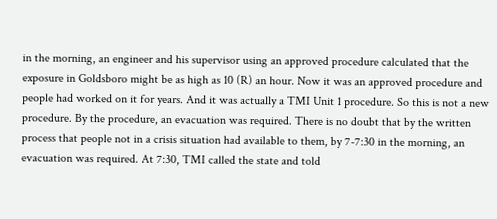in the morning, an engineer and his supervisor using an approved procedure calculated that the exposure in Goldsboro might be as high as 10 (R) an hour. Now it was an approved procedure and people had worked on it for years. And it was actually a TMI Unit 1 procedure. So this is not a new procedure. By the procedure, an evacuation was required. There is no doubt that by the written process that people not in a crisis situation had available to them, by 7-7:30 in the morning, an evacuation was required. At 7:30, TMI called the state and told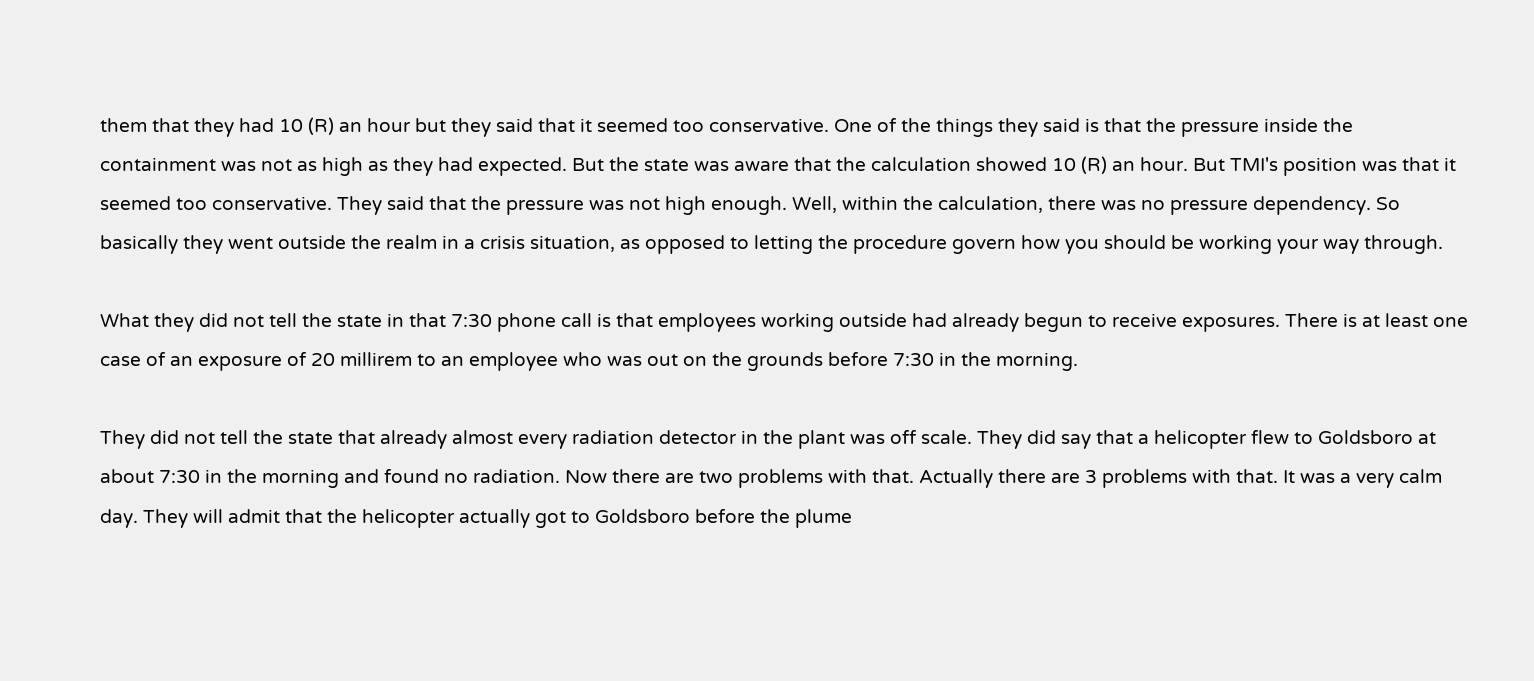them that they had 10 (R) an hour but they said that it seemed too conservative. One of the things they said is that the pressure inside the containment was not as high as they had expected. But the state was aware that the calculation showed 10 (R) an hour. But TMI's position was that it seemed too conservative. They said that the pressure was not high enough. Well, within the calculation, there was no pressure dependency. So basically they went outside the realm in a crisis situation, as opposed to letting the procedure govern how you should be working your way through.

What they did not tell the state in that 7:30 phone call is that employees working outside had already begun to receive exposures. There is at least one case of an exposure of 20 millirem to an employee who was out on the grounds before 7:30 in the morning.

They did not tell the state that already almost every radiation detector in the plant was off scale. They did say that a helicopter flew to Goldsboro at about 7:30 in the morning and found no radiation. Now there are two problems with that. Actually there are 3 problems with that. It was a very calm day. They will admit that the helicopter actually got to Goldsboro before the plume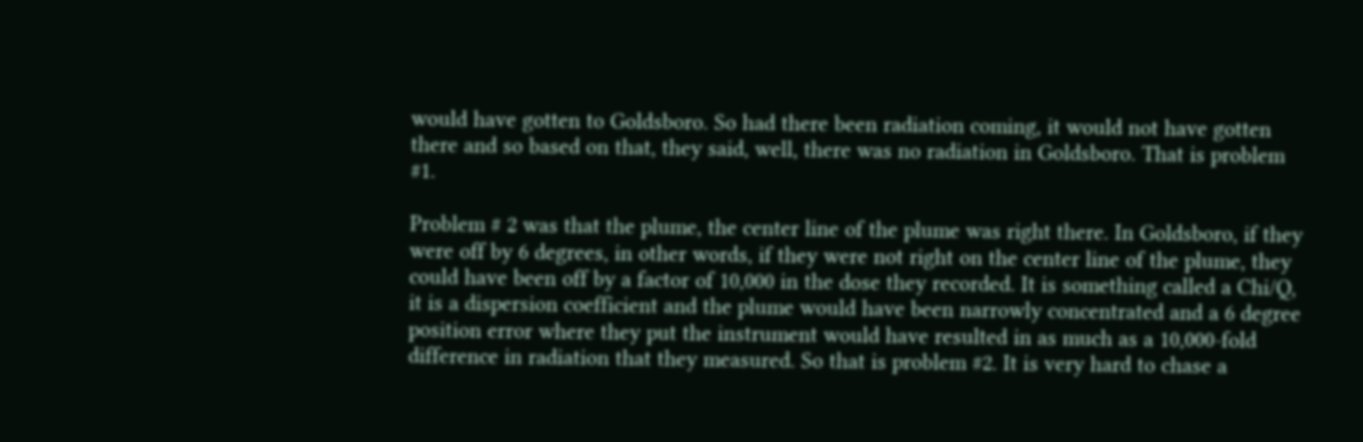would have gotten to Goldsboro. So had there been radiation coming, it would not have gotten there and so based on that, they said, well, there was no radiation in Goldsboro. That is problem #1.

Problem # 2 was that the plume, the center line of the plume was right there. In Goldsboro, if they were off by 6 degrees, in other words, if they were not right on the center line of the plume, they could have been off by a factor of 10,000 in the dose they recorded. It is something called a Chi/Q, it is a dispersion coefficient and the plume would have been narrowly concentrated and a 6 degree position error where they put the instrument would have resulted in as much as a 10,000-fold difference in radiation that they measured. So that is problem #2. It is very hard to chase a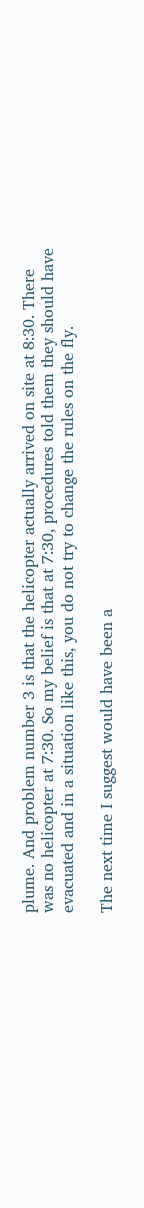plume. And problem number 3 is that the helicopter actually arrived on site at 8:30. There was no helicopter at 7:30. So my belief is that at 7:30, procedures told them they should have evacuated and in a situation like this, you do not try to change the rules on the fly.

The next time I suggest would have been a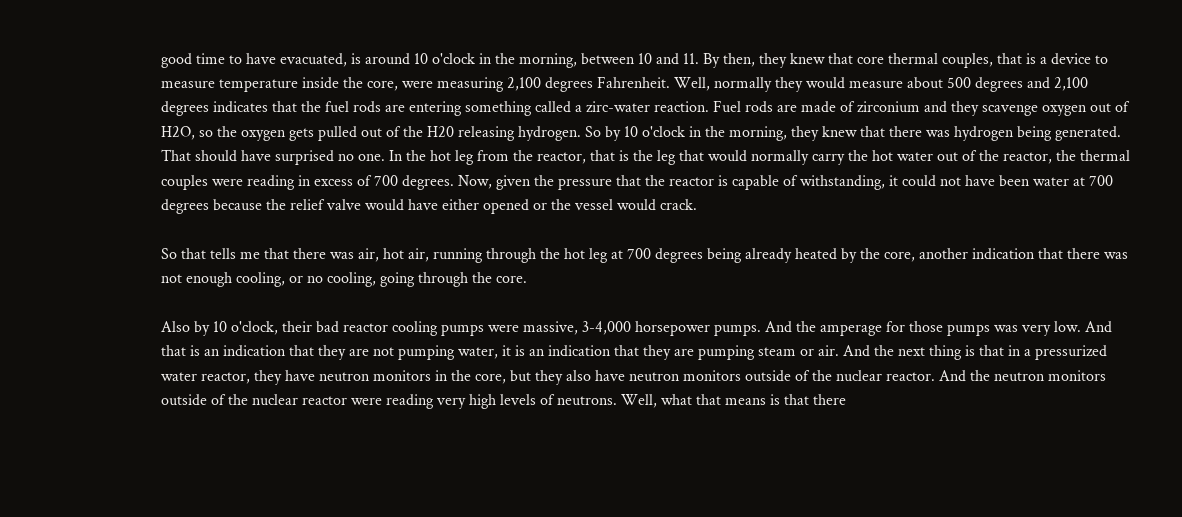good time to have evacuated, is around 10 o'clock in the morning, between 10 and 11. By then, they knew that core thermal couples, that is a device to measure temperature inside the core, were measuring 2,100 degrees Fahrenheit. Well, normally they would measure about 500 degrees and 2,100 degrees indicates that the fuel rods are entering something called a zirc-water reaction. Fuel rods are made of zirconium and they scavenge oxygen out of H2O, so the oxygen gets pulled out of the H20 releasing hydrogen. So by 10 o'clock in the morning, they knew that there was hydrogen being generated. That should have surprised no one. In the hot leg from the reactor, that is the leg that would normally carry the hot water out of the reactor, the thermal couples were reading in excess of 700 degrees. Now, given the pressure that the reactor is capable of withstanding, it could not have been water at 700 degrees because the relief valve would have either opened or the vessel would crack.

So that tells me that there was air, hot air, running through the hot leg at 700 degrees being already heated by the core, another indication that there was not enough cooling, or no cooling, going through the core.

Also by 10 o'clock, their bad reactor cooling pumps were massive, 3-4,000 horsepower pumps. And the amperage for those pumps was very low. And that is an indication that they are not pumping water, it is an indication that they are pumping steam or air. And the next thing is that in a pressurized water reactor, they have neutron monitors in the core, but they also have neutron monitors outside of the nuclear reactor. And the neutron monitors outside of the nuclear reactor were reading very high levels of neutrons. Well, what that means is that there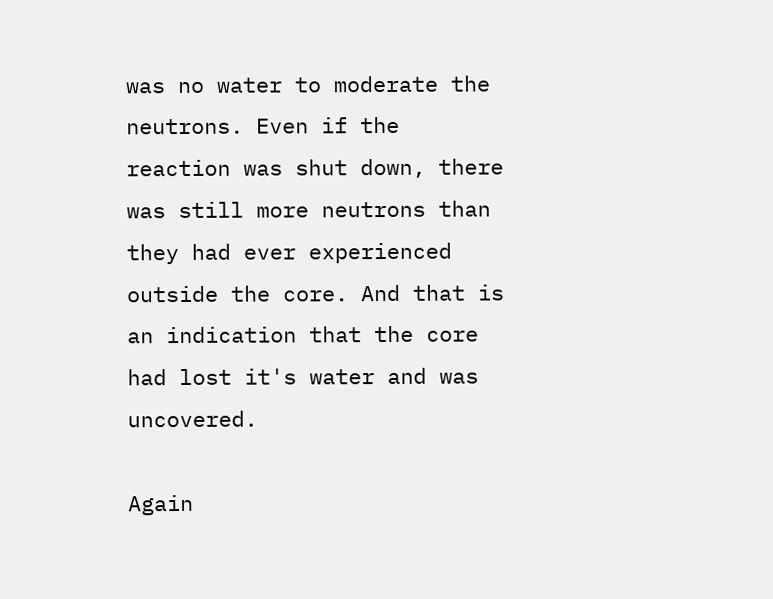was no water to moderate the neutrons. Even if the reaction was shut down, there was still more neutrons than they had ever experienced outside the core. And that is an indication that the core had lost it's water and was uncovered.

Again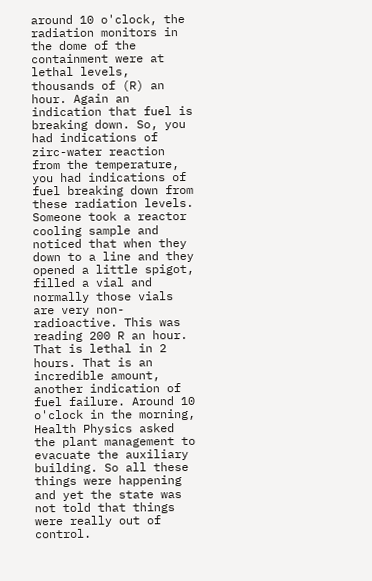around 10 o'clock, the radiation monitors in the dome of the containment were at lethal levels, thousands of (R) an hour. Again an indication that fuel is breaking down. So, you had indications of zirc-water reaction from the temperature, you had indications of fuel breaking down from these radiation levels. Someone took a reactor cooling sample and noticed that when they down to a line and they opened a little spigot, filled a vial and normally those vials are very non-radioactive. This was reading 200 R an hour. That is lethal in 2 hours. That is an incredible amount, another indication of fuel failure. Around 10 o'clock in the morning, Health Physics asked the plant management to evacuate the auxiliary building. So all these things were happening and yet the state was not told that things were really out of control.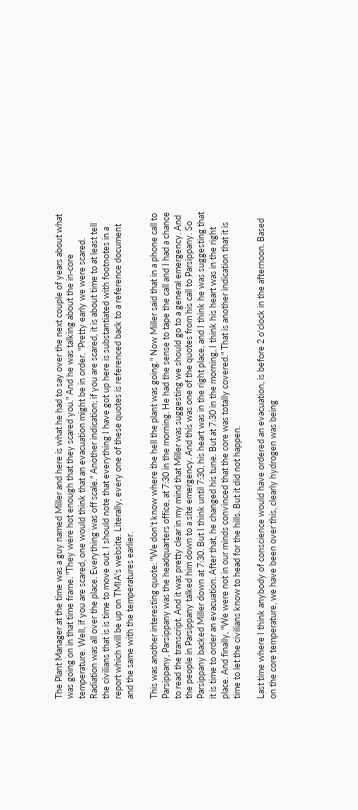The Plant Manager at the time was a guy named Miller and here is what he had to say over the next couple of years about what was going on in that time frame. "They were hot enough that they scared you." And he was talking about the in-core temperature. Well, if you are scared, one would think that an evacuation might be in order. "Pretty early we were scared. Radiation was all over the place. Everything was off scale." Another indication; if you are scared, it is about time to at least tell the civilians that is is time to move out. I should note that everything I have got up here is substantiated with footnotes in a report which will be up on TMIA's website. Literally, every one of these quotes is referenced back to a reference document and the same with the temperatures earlier.

This was another interesting quote: "We don't know where the hell the plant was going." Now Miller said that in a phone call to Parsippany, Parsippany was the headquarters office, at 7:30 in the morning. He had the sense to tape the call and I had a chance to read the transcript. And it was pretty clear in my mind that Miller was suggesting we should go to a general emergency. And the people in Parsippany talked him down to a site emergency. And this was one of the quotes from his call to Parsippany. So Parsippany backed Miller down at 7:30. But I think until 7:30, his heart was in the right place, and I think he was suggesting that it is time to order an evacuation. After that, he changed his tune. But at 7:30 in the morning, I think his heart was in the right place. And finally, "We were not in our minds convinced that the core was totally covered." That is another indication that it is time to let the civilians know to head for the hills. But it did not happen.

Last time where I think anybody of conscience would have ordered an evacuation, is before 2 o'clock in the afternoon. Based on the core temperature, we have been over this, clearly hydrogen was being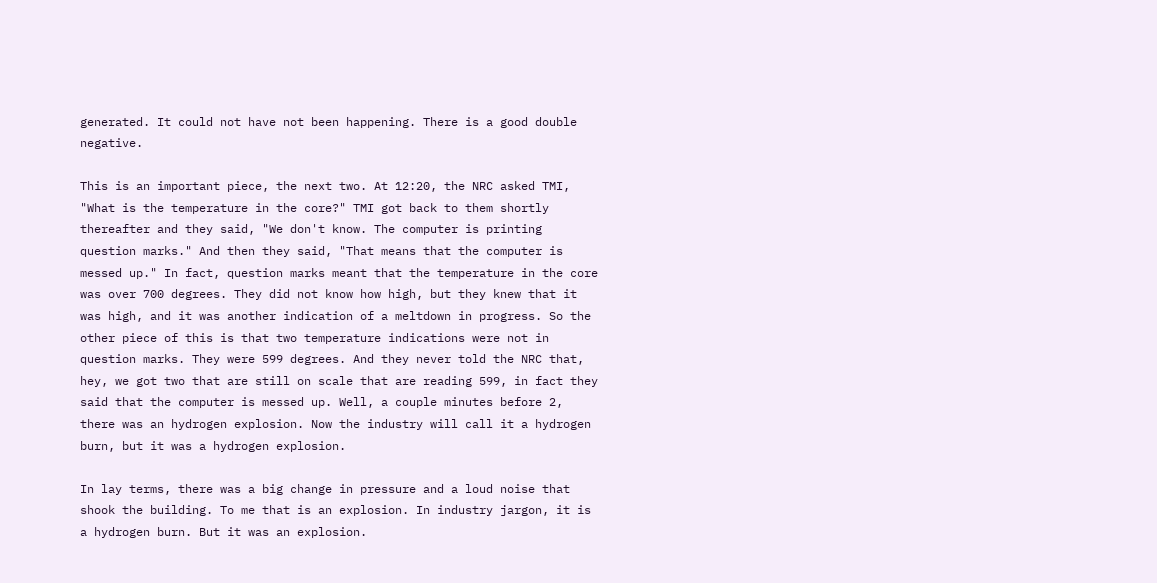generated. It could not have not been happening. There is a good double negative.

This is an important piece, the next two. At 12:20, the NRC asked TMI, "What is the temperature in the core?" TMI got back to them shortly thereafter and they said, "We don't know. The computer is printing question marks." And then they said, "That means that the computer is messed up." In fact, question marks meant that the temperature in the core was over 700 degrees. They did not know how high, but they knew that it was high, and it was another indication of a meltdown in progress. So the other piece of this is that two temperature indications were not in question marks. They were 599 degrees. And they never told the NRC that, hey, we got two that are still on scale that are reading 599, in fact they said that the computer is messed up. Well, a couple minutes before 2, there was an hydrogen explosion. Now the industry will call it a hydrogen burn, but it was a hydrogen explosion.

In lay terms, there was a big change in pressure and a loud noise that shook the building. To me that is an explosion. In industry jargon, it is a hydrogen burn. But it was an explosion.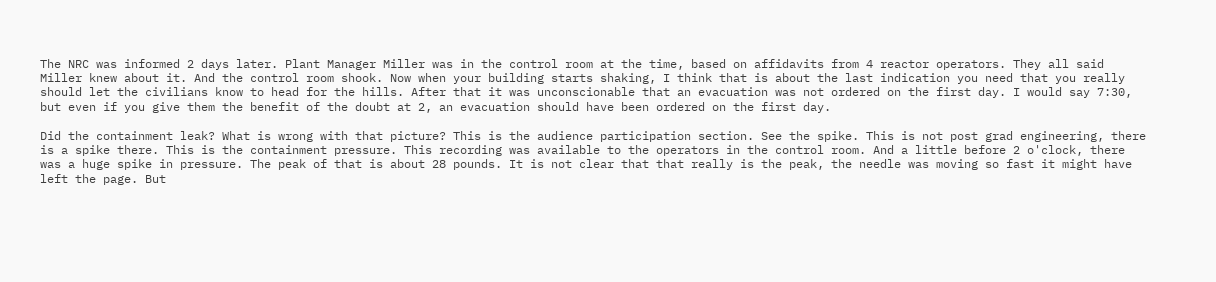The NRC was informed 2 days later. Plant Manager Miller was in the control room at the time, based on affidavits from 4 reactor operators. They all said Miller knew about it. And the control room shook. Now when your building starts shaking, I think that is about the last indication you need that you really should let the civilians know to head for the hills. After that it was unconscionable that an evacuation was not ordered on the first day. I would say 7:30, but even if you give them the benefit of the doubt at 2, an evacuation should have been ordered on the first day.

Did the containment leak? What is wrong with that picture? This is the audience participation section. See the spike. This is not post grad engineering, there is a spike there. This is the containment pressure. This recording was available to the operators in the control room. And a little before 2 o'clock, there was a huge spike in pressure. The peak of that is about 28 pounds. It is not clear that that really is the peak, the needle was moving so fast it might have left the page. But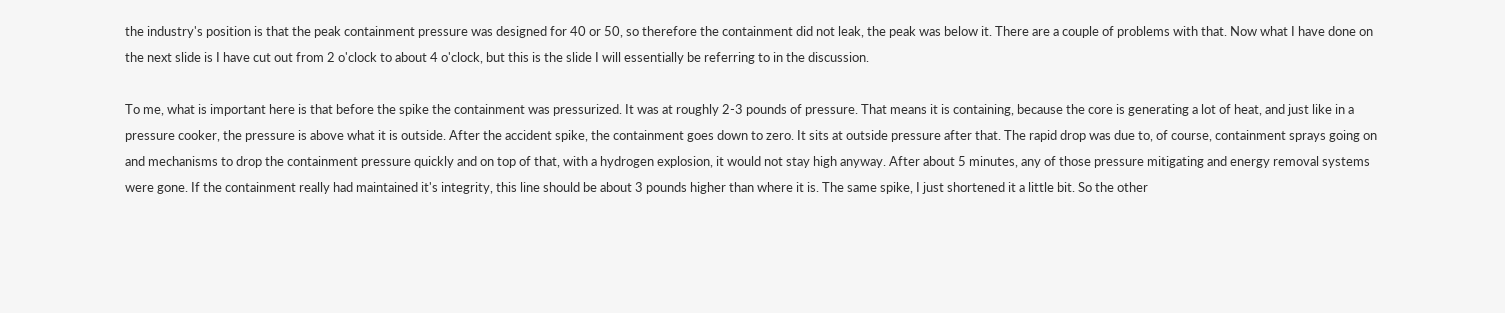the industry's position is that the peak containment pressure was designed for 40 or 50, so therefore the containment did not leak, the peak was below it. There are a couple of problems with that. Now what I have done on the next slide is I have cut out from 2 o'clock to about 4 o'clock, but this is the slide I will essentially be referring to in the discussion.

To me, what is important here is that before the spike the containment was pressurized. It was at roughly 2-3 pounds of pressure. That means it is containing, because the core is generating a lot of heat, and just like in a pressure cooker, the pressure is above what it is outside. After the accident spike, the containment goes down to zero. It sits at outside pressure after that. The rapid drop was due to, of course, containment sprays going on and mechanisms to drop the containment pressure quickly and on top of that, with a hydrogen explosion, it would not stay high anyway. After about 5 minutes, any of those pressure mitigating and energy removal systems were gone. If the containment really had maintained it's integrity, this line should be about 3 pounds higher than where it is. The same spike, I just shortened it a little bit. So the other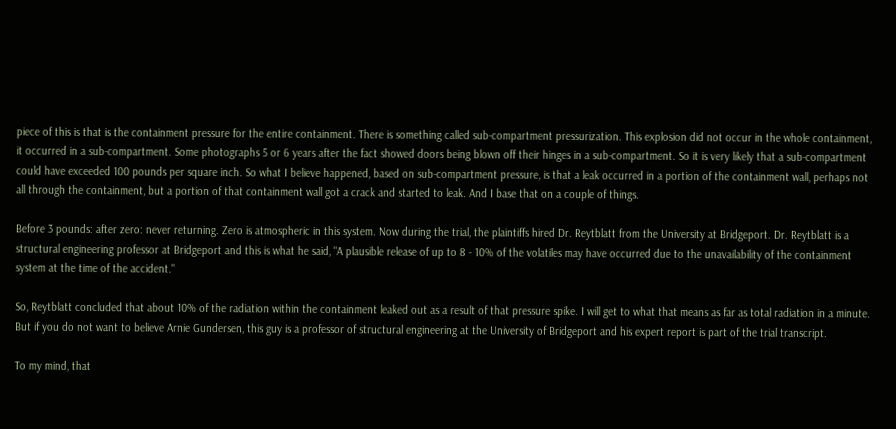piece of this is that is the containment pressure for the entire containment. There is something called sub-compartment pressurization. This explosion did not occur in the whole containment, it occurred in a sub-compartment. Some photographs 5 or 6 years after the fact showed doors being blown off their hinges in a sub-compartment. So it is very likely that a sub-compartment could have exceeded 100 pounds per square inch. So what I believe happened, based on sub-compartment pressure, is that a leak occurred in a portion of the containment wall, perhaps not all through the containment, but a portion of that containment wall got a crack and started to leak. And I base that on a couple of things.

Before 3 pounds: after zero: never returning. Zero is atmospheric in this system. Now during the trial, the plaintiffs hired Dr. Reytblatt from the University at Bridgeport. Dr. Reytblatt is a structural engineering professor at Bridgeport and this is what he said, "A plausible release of up to 8 - 10% of the volatiles may have occurred due to the unavailability of the containment system at the time of the accident."

So, Reytblatt concluded that about 10% of the radiation within the containment leaked out as a result of that pressure spike. I will get to what that means as far as total radiation in a minute. But if you do not want to believe Arnie Gundersen, this guy is a professor of structural engineering at the University of Bridgeport and his expert report is part of the trial transcript.

To my mind, that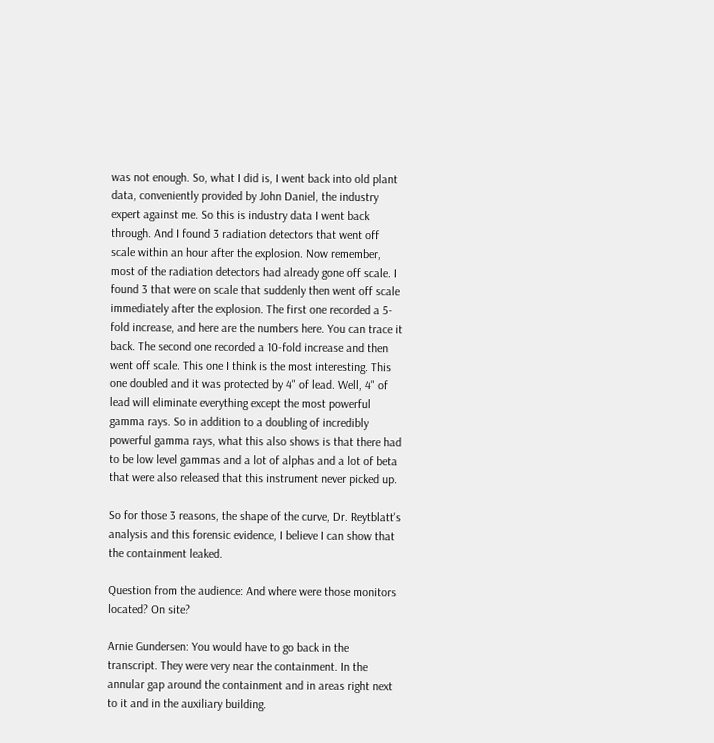was not enough. So, what I did is, I went back into old plant data, conveniently provided by John Daniel, the industry expert against me. So this is industry data I went back through. And I found 3 radiation detectors that went off scale within an hour after the explosion. Now remember, most of the radiation detectors had already gone off scale. I found 3 that were on scale that suddenly then went off scale immediately after the explosion. The first one recorded a 5-fold increase, and here are the numbers here. You can trace it back. The second one recorded a 10-fold increase and then went off scale. This one I think is the most interesting. This one doubled and it was protected by 4" of lead. Well, 4" of lead will eliminate everything except the most powerful gamma rays. So in addition to a doubling of incredibly powerful gamma rays, what this also shows is that there had to be low level gammas and a lot of alphas and a lot of beta that were also released that this instrument never picked up.

So for those 3 reasons, the shape of the curve, Dr. Reytblatt's analysis and this forensic evidence, I believe I can show that the containment leaked.

Question from the audience: And where were those monitors located? On site?

Arnie Gundersen: You would have to go back in the transcript. They were very near the containment. In the annular gap around the containment and in areas right next to it and in the auxiliary building.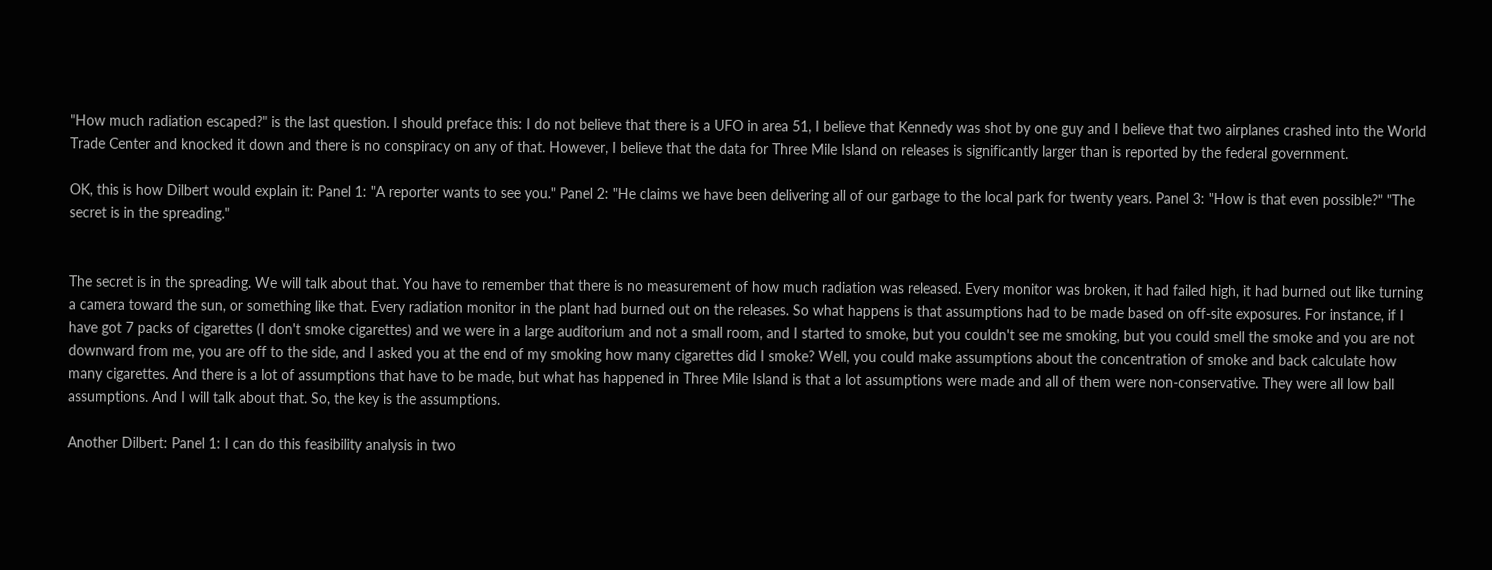"How much radiation escaped?" is the last question. I should preface this: I do not believe that there is a UFO in area 51, I believe that Kennedy was shot by one guy and I believe that two airplanes crashed into the World Trade Center and knocked it down and there is no conspiracy on any of that. However, I believe that the data for Three Mile Island on releases is significantly larger than is reported by the federal government.

OK, this is how Dilbert would explain it: Panel 1: "A reporter wants to see you." Panel 2: "He claims we have been delivering all of our garbage to the local park for twenty years. Panel 3: "How is that even possible?" "The secret is in the spreading."


The secret is in the spreading. We will talk about that. You have to remember that there is no measurement of how much radiation was released. Every monitor was broken, it had failed high, it had burned out like turning a camera toward the sun, or something like that. Every radiation monitor in the plant had burned out on the releases. So what happens is that assumptions had to be made based on off-site exposures. For instance, if I have got 7 packs of cigarettes (I don't smoke cigarettes) and we were in a large auditorium and not a small room, and I started to smoke, but you couldn't see me smoking, but you could smell the smoke and you are not downward from me, you are off to the side, and I asked you at the end of my smoking how many cigarettes did I smoke? Well, you could make assumptions about the concentration of smoke and back calculate how many cigarettes. And there is a lot of assumptions that have to be made, but what has happened in Three Mile Island is that a lot assumptions were made and all of them were non-conservative. They were all low ball assumptions. And I will talk about that. So, the key is the assumptions.

Another Dilbert: Panel 1: I can do this feasibility analysis in two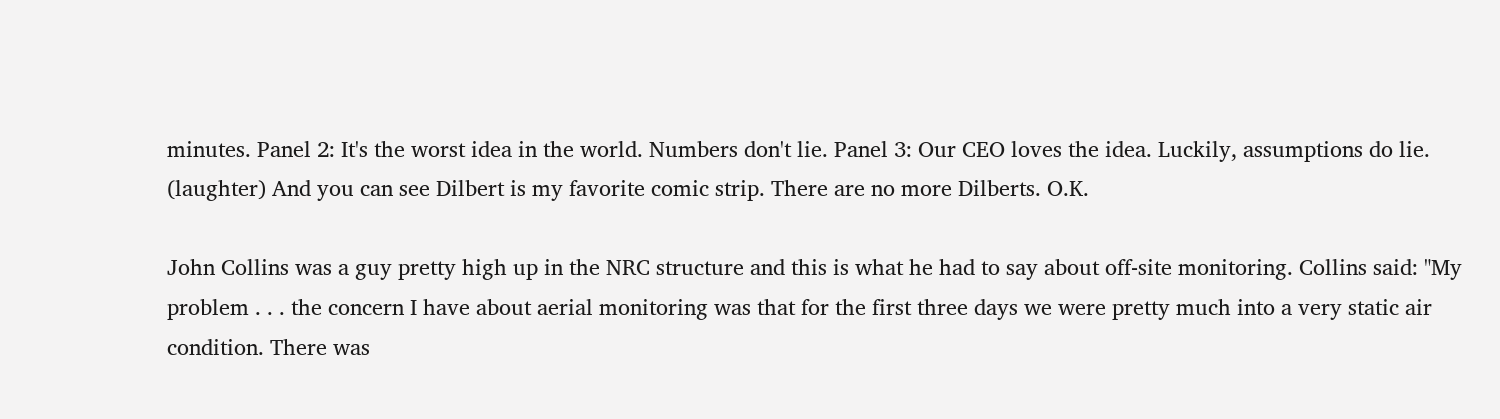minutes. Panel 2: It's the worst idea in the world. Numbers don't lie. Panel 3: Our CEO loves the idea. Luckily, assumptions do lie. (laughter) And you can see Dilbert is my favorite comic strip. There are no more Dilberts. O.K.

John Collins was a guy pretty high up in the NRC structure and this is what he had to say about off-site monitoring. Collins said: "My problem . . . the concern I have about aerial monitoring was that for the first three days we were pretty much into a very static air condition. There was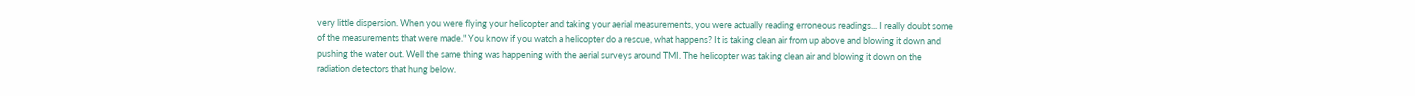very little dispersion. When you were flying your helicopter and taking your aerial measurements, you were actually reading erroneous readings... I really doubt some of the measurements that were made." You know if you watch a helicopter do a rescue, what happens? It is taking clean air from up above and blowing it down and pushing the water out. Well the same thing was happening with the aerial surveys around TMI. The helicopter was taking clean air and blowing it down on the radiation detectors that hung below.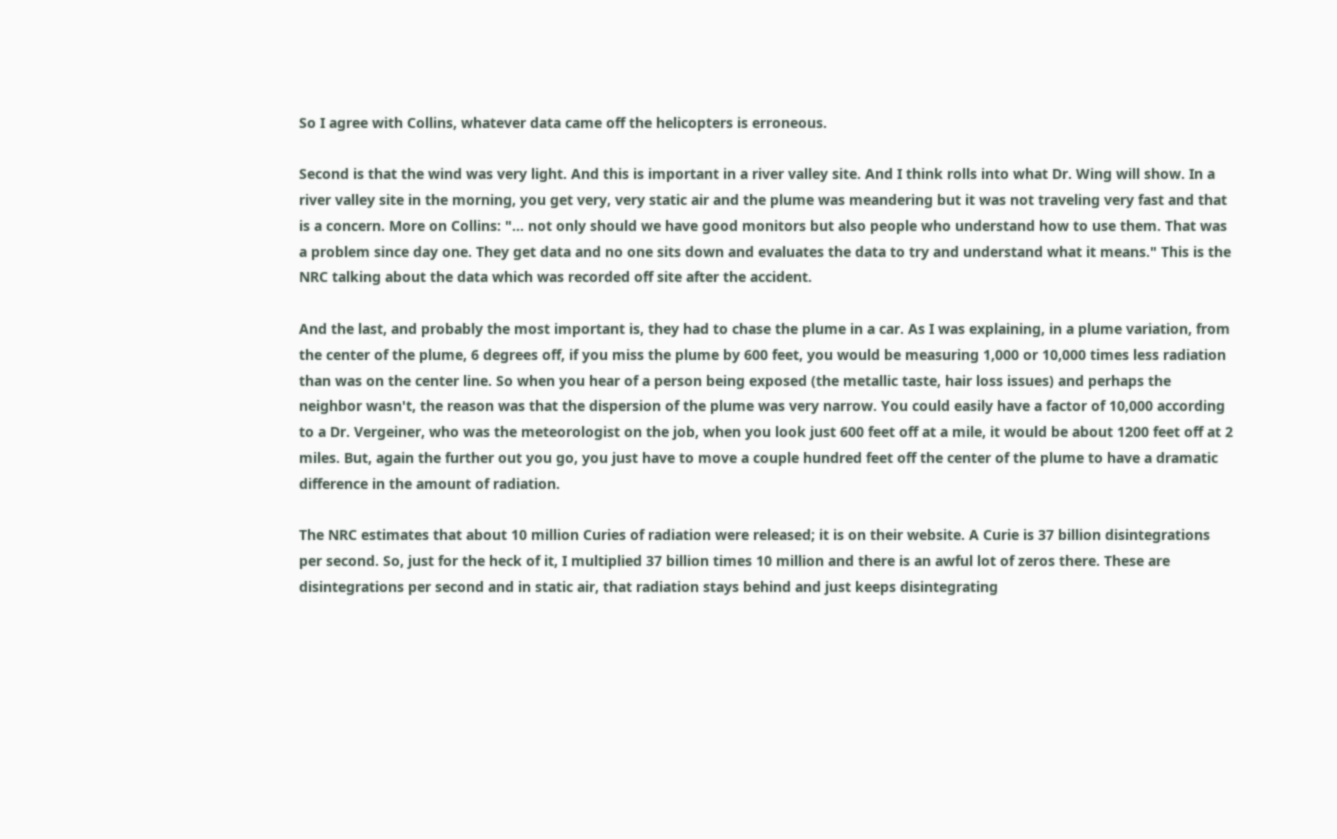So I agree with Collins, whatever data came off the helicopters is erroneous.

Second is that the wind was very light. And this is important in a river valley site. And I think rolls into what Dr. Wing will show. In a river valley site in the morning, you get very, very static air and the plume was meandering but it was not traveling very fast and that is a concern. More on Collins: "... not only should we have good monitors but also people who understand how to use them. That was a problem since day one. They get data and no one sits down and evaluates the data to try and understand what it means." This is the NRC talking about the data which was recorded off site after the accident.

And the last, and probably the most important is, they had to chase the plume in a car. As I was explaining, in a plume variation, from the center of the plume, 6 degrees off, if you miss the plume by 600 feet, you would be measuring 1,000 or 10,000 times less radiation than was on the center line. So when you hear of a person being exposed (the metallic taste, hair loss issues) and perhaps the neighbor wasn't, the reason was that the dispersion of the plume was very narrow. You could easily have a factor of 10,000 according to a Dr. Vergeiner, who was the meteorologist on the job, when you look just 600 feet off at a mile, it would be about 1200 feet off at 2 miles. But, again the further out you go, you just have to move a couple hundred feet off the center of the plume to have a dramatic difference in the amount of radiation.

The NRC estimates that about 10 million Curies of radiation were released; it is on their website. A Curie is 37 billion disintegrations per second. So, just for the heck of it, I multiplied 37 billion times 10 million and there is an awful lot of zeros there. These are disintegrations per second and in static air, that radiation stays behind and just keeps disintegrating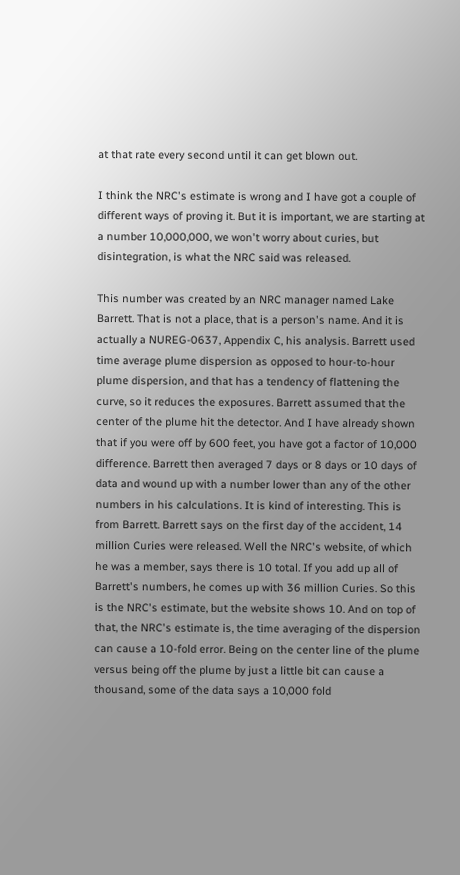at that rate every second until it can get blown out.

I think the NRC's estimate is wrong and I have got a couple of different ways of proving it. But it is important, we are starting at a number 10,000,000, we won't worry about curies, but disintegration, is what the NRC said was released.

This number was created by an NRC manager named Lake Barrett. That is not a place, that is a person's name. And it is actually a NUREG-0637, Appendix C, his analysis. Barrett used time average plume dispersion as opposed to hour-to-hour plume dispersion, and that has a tendency of flattening the curve, so it reduces the exposures. Barrett assumed that the center of the plume hit the detector. And I have already shown that if you were off by 600 feet, you have got a factor of 10,000 difference. Barrett then averaged 7 days or 8 days or 10 days of data and wound up with a number lower than any of the other numbers in his calculations. It is kind of interesting. This is from Barrett. Barrett says on the first day of the accident, 14 million Curies were released. Well the NRC's website, of which he was a member, says there is 10 total. If you add up all of Barrett's numbers, he comes up with 36 million Curies. So this is the NRC's estimate, but the website shows 10. And on top of that, the NRC's estimate is, the time averaging of the dispersion can cause a 10-fold error. Being on the center line of the plume versus being off the plume by just a little bit can cause a thousand, some of the data says a 10,000 fold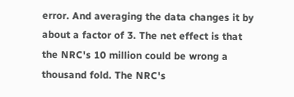error. And averaging the data changes it by about a factor of 3. The net effect is that the NRC's 10 million could be wrong a thousand fold. The NRC's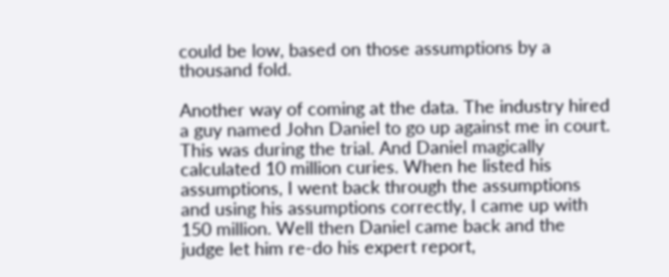could be low, based on those assumptions by a thousand fold.

Another way of coming at the data. The industry hired a guy named John Daniel to go up against me in court. This was during the trial. And Daniel magically calculated 10 million curies. When he listed his assumptions, I went back through the assumptions and using his assumptions correctly, I came up with 150 million. Well then Daniel came back and the judge let him re-do his expert report,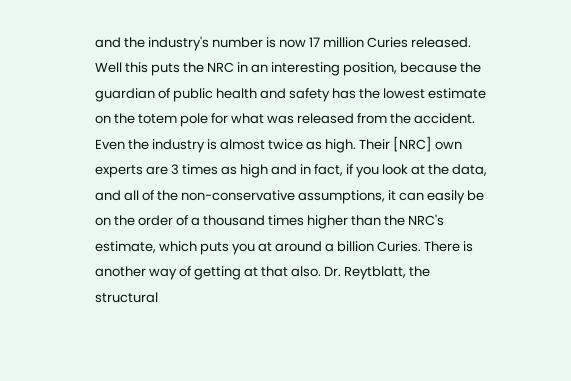and the industry's number is now 17 million Curies released. Well this puts the NRC in an interesting position, because the guardian of public health and safety has the lowest estimate on the totem pole for what was released from the accident. Even the industry is almost twice as high. Their [NRC] own experts are 3 times as high and in fact, if you look at the data, and all of the non-conservative assumptions, it can easily be on the order of a thousand times higher than the NRC's estimate, which puts you at around a billion Curies. There is another way of getting at that also. Dr. Reytblatt, the structural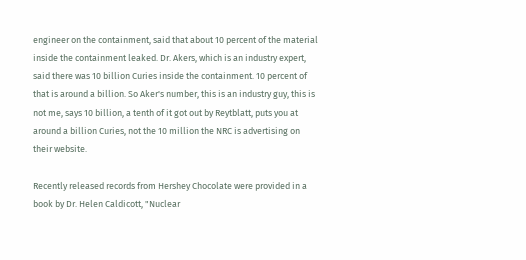engineer on the containment, said that about 10 percent of the material inside the containment leaked. Dr. Akers, which is an industry expert, said there was 10 billion Curies inside the containment. 10 percent of that is around a billion. So Aker's number, this is an industry guy, this is not me, says 10 billion, a tenth of it got out by Reytblatt, puts you at around a billion Curies, not the 10 million the NRC is advertising on their website.

Recently released records from Hershey Chocolate were provided in a book by Dr. Helen Caldicott, "Nuclear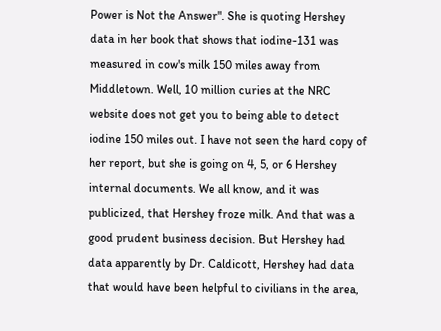Power is Not the Answer". She is quoting Hershey data in her book that shows that iodine-131 was measured in cow's milk 150 miles away from Middletown. Well, 10 million curies at the NRC website does not get you to being able to detect iodine 150 miles out. I have not seen the hard copy of her report, but she is going on 4, 5, or 6 Hershey internal documents. We all know, and it was publicized, that Hershey froze milk. And that was a good prudent business decision. But Hershey had data apparently by Dr. Caldicott, Hershey had data that would have been helpful to civilians in the area,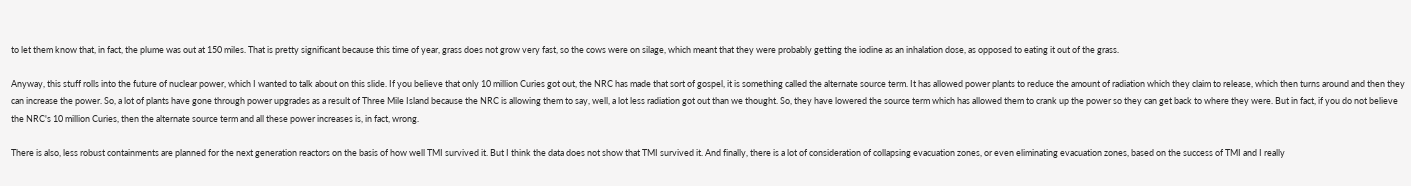to let them know that, in fact, the plume was out at 150 miles. That is pretty significant because this time of year, grass does not grow very fast, so the cows were on silage, which meant that they were probably getting the iodine as an inhalation dose, as opposed to eating it out of the grass.

Anyway, this stuff rolls into the future of nuclear power, which I wanted to talk about on this slide. If you believe that only 10 million Curies got out, the NRC has made that sort of gospel, it is something called the alternate source term. It has allowed power plants to reduce the amount of radiation which they claim to release, which then turns around and then they can increase the power. So, a lot of plants have gone through power upgrades as a result of Three Mile Island because the NRC is allowing them to say, well, a lot less radiation got out than we thought. So, they have lowered the source term which has allowed them to crank up the power so they can get back to where they were. But in fact, if you do not believe the NRC's 10 million Curies, then the alternate source term and all these power increases is, in fact, wrong.

There is also, less robust containments are planned for the next generation reactors on the basis of how well TMI survived it. But I think the data does not show that TMI survived it. And finally, there is a lot of consideration of collapsing evacuation zones, or even eliminating evacuation zones, based on the success of TMI and I really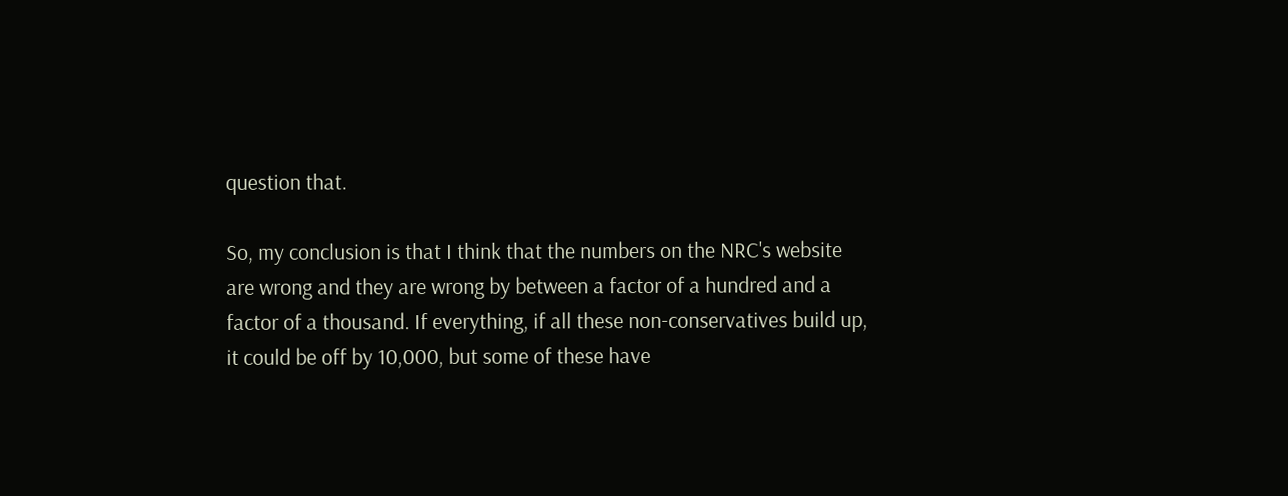question that.

So, my conclusion is that I think that the numbers on the NRC's website are wrong and they are wrong by between a factor of a hundred and a factor of a thousand. If everything, if all these non-conservatives build up, it could be off by 10,000, but some of these have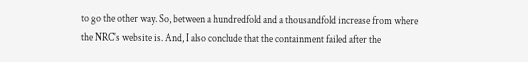to go the other way. So, between a hundredfold and a thousandfold increase from where the NRC's website is. And, I also conclude that the containment failed after the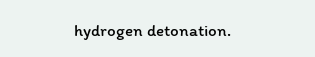hydrogen detonation.